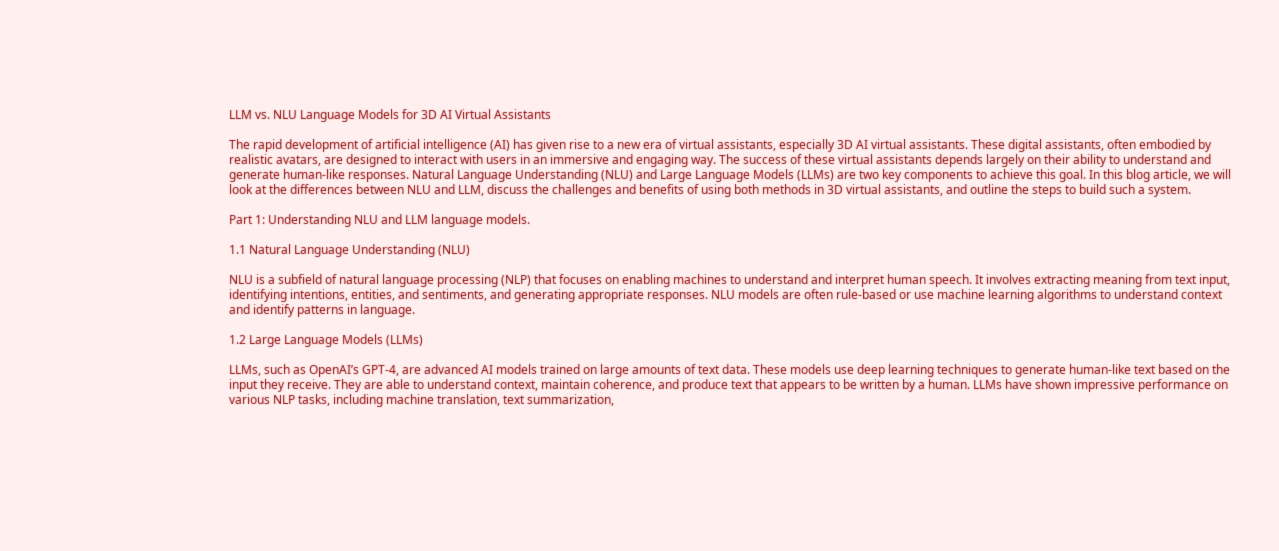LLM vs. NLU Language Models for 3D AI Virtual Assistants

The rapid development of artificial intelligence (AI) has given rise to a new era of virtual assistants, especially 3D AI virtual assistants. These digital assistants, often embodied by realistic avatars, are designed to interact with users in an immersive and engaging way. The success of these virtual assistants depends largely on their ability to understand and generate human-like responses. Natural Language Understanding (NLU) and Large Language Models (LLMs) are two key components to achieve this goal. In this blog article, we will look at the differences between NLU and LLM, discuss the challenges and benefits of using both methods in 3D virtual assistants, and outline the steps to build such a system.

Part 1: Understanding NLU and LLM language models.

1.1 Natural Language Understanding (NLU)

NLU is a subfield of natural language processing (NLP) that focuses on enabling machines to understand and interpret human speech. It involves extracting meaning from text input, identifying intentions, entities, and sentiments, and generating appropriate responses. NLU models are often rule-based or use machine learning algorithms to understand context and identify patterns in language.

1.2 Large Language Models (LLMs)

LLMs, such as OpenAI’s GPT-4, are advanced AI models trained on large amounts of text data. These models use deep learning techniques to generate human-like text based on the input they receive. They are able to understand context, maintain coherence, and produce text that appears to be written by a human. LLMs have shown impressive performance on various NLP tasks, including machine translation, text summarization,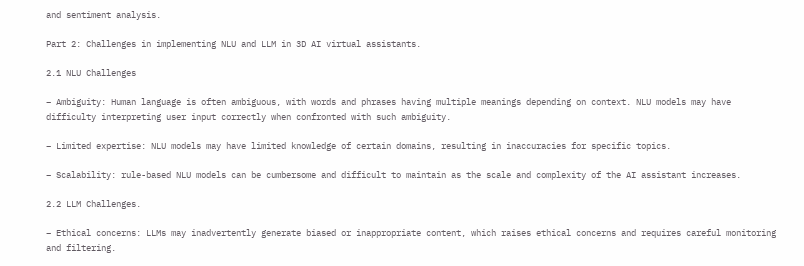and sentiment analysis.

Part 2: Challenges in implementing NLU and LLM in 3D AI virtual assistants.

2.1 NLU Challenges

– Ambiguity: Human language is often ambiguous, with words and phrases having multiple meanings depending on context. NLU models may have difficulty interpreting user input correctly when confronted with such ambiguity.

– Limited expertise: NLU models may have limited knowledge of certain domains, resulting in inaccuracies for specific topics.

– Scalability: rule-based NLU models can be cumbersome and difficult to maintain as the scale and complexity of the AI assistant increases.

2.2 LLM Challenges.

– Ethical concerns: LLMs may inadvertently generate biased or inappropriate content, which raises ethical concerns and requires careful monitoring and filtering.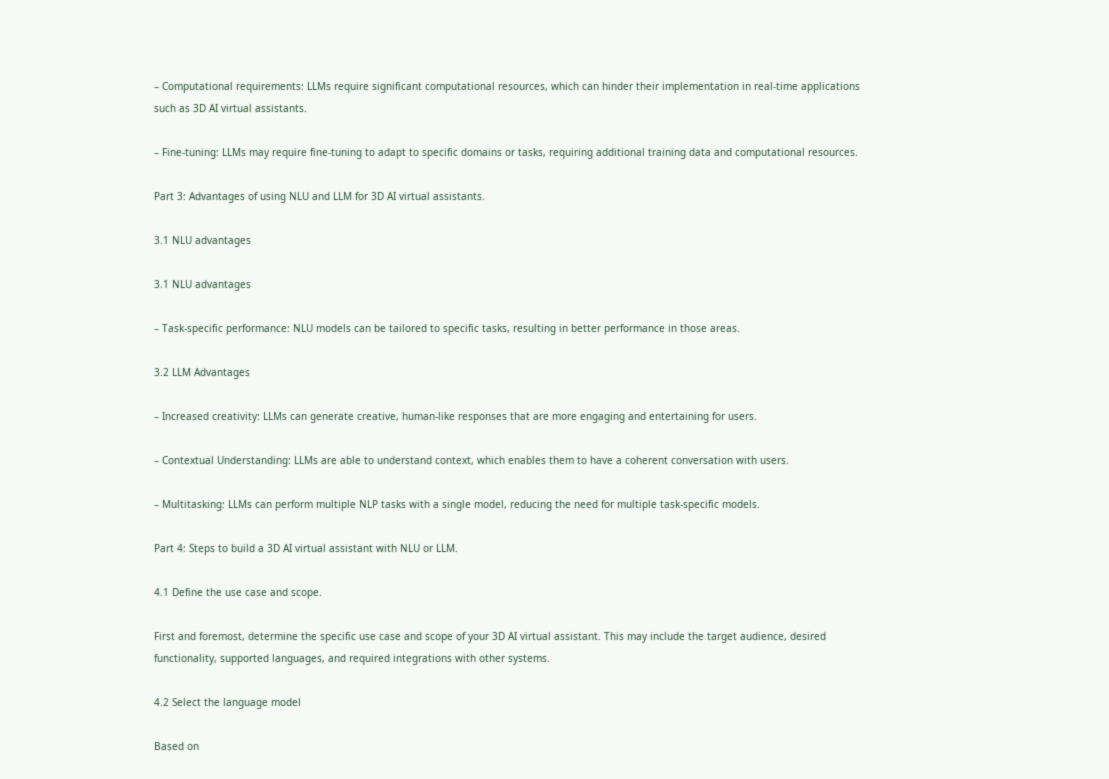– Computational requirements: LLMs require significant computational resources, which can hinder their implementation in real-time applications such as 3D AI virtual assistants.

– Fine-tuning: LLMs may require fine-tuning to adapt to specific domains or tasks, requiring additional training data and computational resources.

Part 3: Advantages of using NLU and LLM for 3D AI virtual assistants.

3.1 NLU advantages

3.1 NLU advantages

– Task-specific performance: NLU models can be tailored to specific tasks, resulting in better performance in those areas.

3.2 LLM Advantages

– Increased creativity: LLMs can generate creative, human-like responses that are more engaging and entertaining for users.

– Contextual Understanding: LLMs are able to understand context, which enables them to have a coherent conversation with users.

– Multitasking: LLMs can perform multiple NLP tasks with a single model, reducing the need for multiple task-specific models.

Part 4: Steps to build a 3D AI virtual assistant with NLU or LLM.

4.1 Define the use case and scope.

First and foremost, determine the specific use case and scope of your 3D AI virtual assistant. This may include the target audience, desired functionality, supported languages, and required integrations with other systems.

4.2 Select the language model

Based on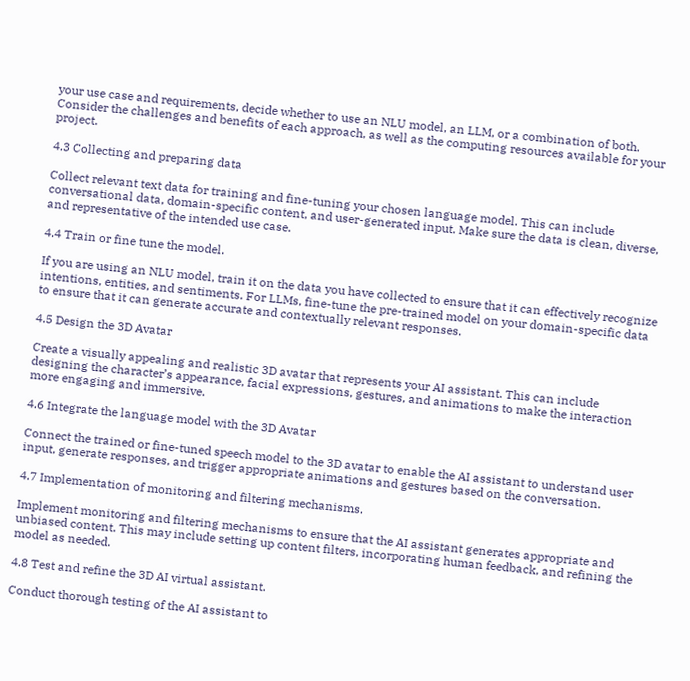your use case and requirements, decide whether to use an NLU model, an LLM, or a combination of both. Consider the challenges and benefits of each approach, as well as the computing resources available for your project.

4.3 Collecting and preparing data

Collect relevant text data for training and fine-tuning your chosen language model. This can include conversational data, domain-specific content, and user-generated input. Make sure the data is clean, diverse, and representative of the intended use case.

4.4 Train or fine tune the model.

If you are using an NLU model, train it on the data you have collected to ensure that it can effectively recognize intentions, entities, and sentiments. For LLMs, fine-tune the pre-trained model on your domain-specific data to ensure that it can generate accurate and contextually relevant responses.

4.5 Design the 3D Avatar

Create a visually appealing and realistic 3D avatar that represents your AI assistant. This can include designing the character’s appearance, facial expressions, gestures, and animations to make the interaction more engaging and immersive.

4.6 Integrate the language model with the 3D Avatar

Connect the trained or fine-tuned speech model to the 3D avatar to enable the AI assistant to understand user input, generate responses, and trigger appropriate animations and gestures based on the conversation.

4.7 Implementation of monitoring and filtering mechanisms.

Implement monitoring and filtering mechanisms to ensure that the AI assistant generates appropriate and unbiased content. This may include setting up content filters, incorporating human feedback, and refining the model as needed.

4.8 Test and refine the 3D AI virtual assistant.

Conduct thorough testing of the AI assistant to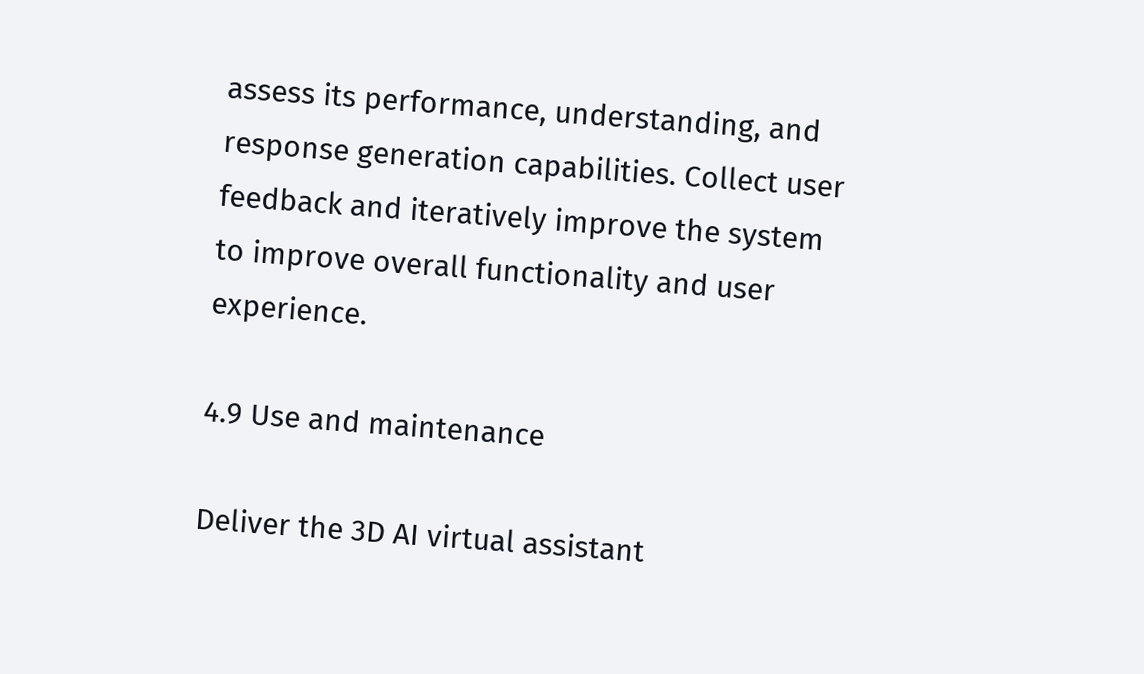assess its performance, understanding, and response generation capabilities. Collect user feedback and iteratively improve the system to improve overall functionality and user experience.

4.9 Use and maintenance

Deliver the 3D AI virtual assistant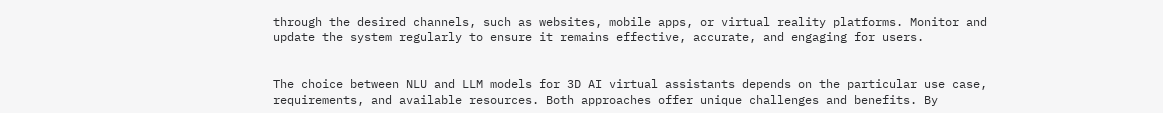through the desired channels, such as websites, mobile apps, or virtual reality platforms. Monitor and update the system regularly to ensure it remains effective, accurate, and engaging for users.


The choice between NLU and LLM models for 3D AI virtual assistants depends on the particular use case, requirements, and available resources. Both approaches offer unique challenges and benefits. By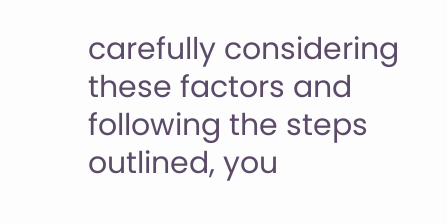carefully considering these factors and following the steps outlined, you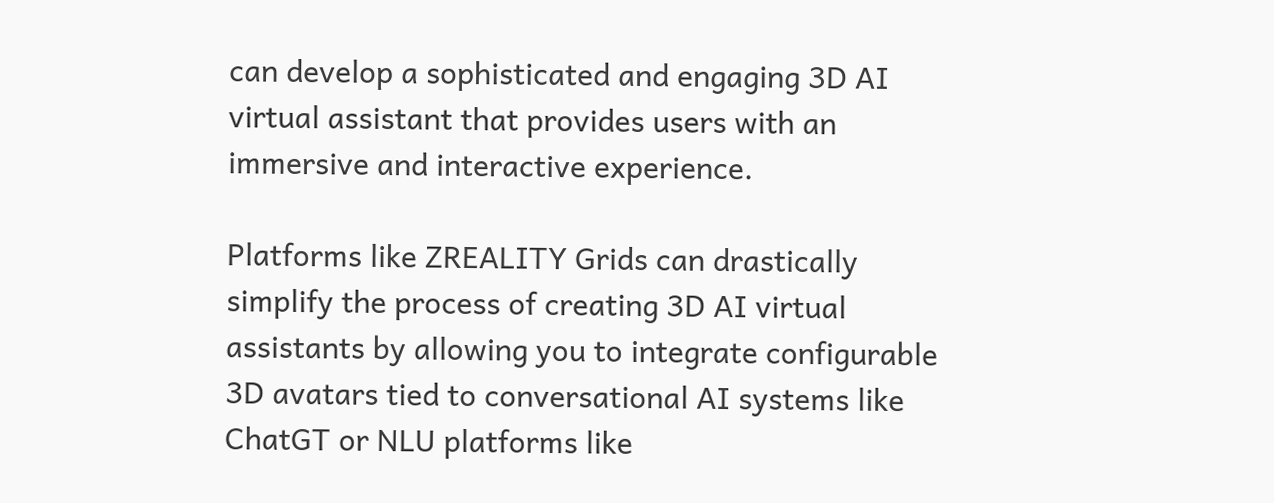can develop a sophisticated and engaging 3D AI virtual assistant that provides users with an immersive and interactive experience.

Platforms like ZREALITY Grids can drastically simplify the process of creating 3D AI virtual assistants by allowing you to integrate configurable 3D avatars tied to conversational AI systems like ChatGT or NLU platforms like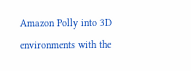Amazon Polly into 3D environments with the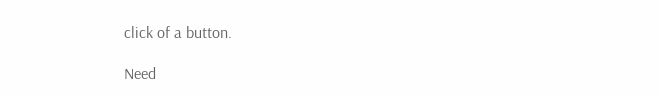click of a button.

Need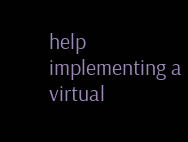help implementing a virtual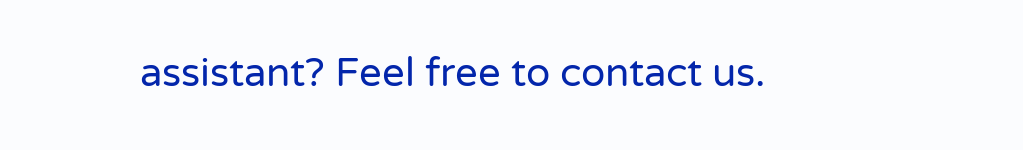assistant? Feel free to contact us.